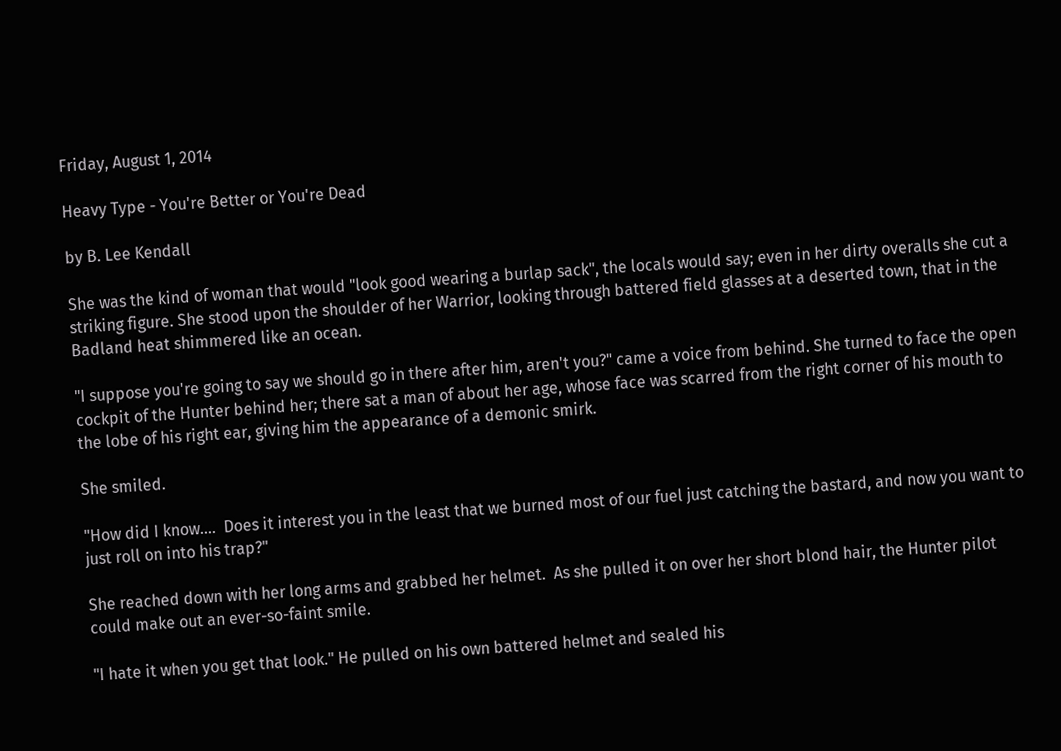Friday, August 1, 2014

Heavy Type - You're Better or You're Dead

by B. Lee Kendall

She was the kind of woman that would "look good wearing a burlap sack", the locals would say; even in her dirty overalls she cut a striking figure. She stood upon the shoulder of her Warrior, looking through battered field glasses at a deserted town, that in the Badland heat shimmered like an ocean.

"I suppose you're going to say we should go in there after him, aren't you?" came a voice from behind. She turned to face the open cockpit of the Hunter behind her; there sat a man of about her age, whose face was scarred from the right corner of his mouth to the lobe of his right ear, giving him the appearance of a demonic smirk.

She smiled.

"How did I know....  Does it interest you in the least that we burned most of our fuel just catching the bastard, and now you want to just roll on into his trap?"

She reached down with her long arms and grabbed her helmet.  As she pulled it on over her short blond hair, the Hunter pilot could make out an ever-so-faint smile.

"I hate it when you get that look." He pulled on his own battered helmet and sealed his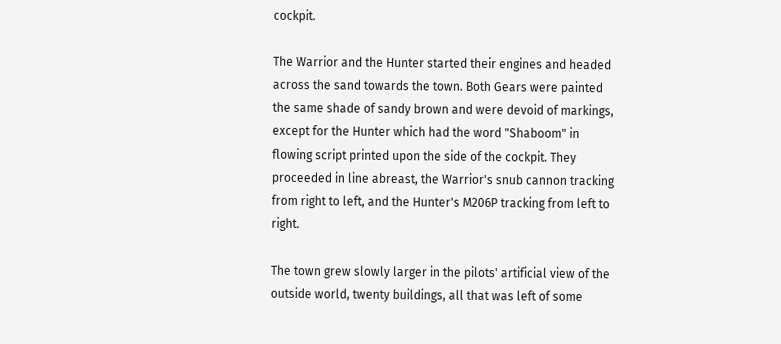cockpit.

The Warrior and the Hunter started their engines and headed across the sand towards the town. Both Gears were painted the same shade of sandy brown and were devoid of markings, except for the Hunter which had the word "Shaboom" in flowing script printed upon the side of the cockpit. They proceeded in line abreast, the Warrior's snub cannon tracking from right to left, and the Hunter's M206P tracking from left to right.

The town grew slowly larger in the pilots' artificial view of the outside world, twenty buildings, all that was left of some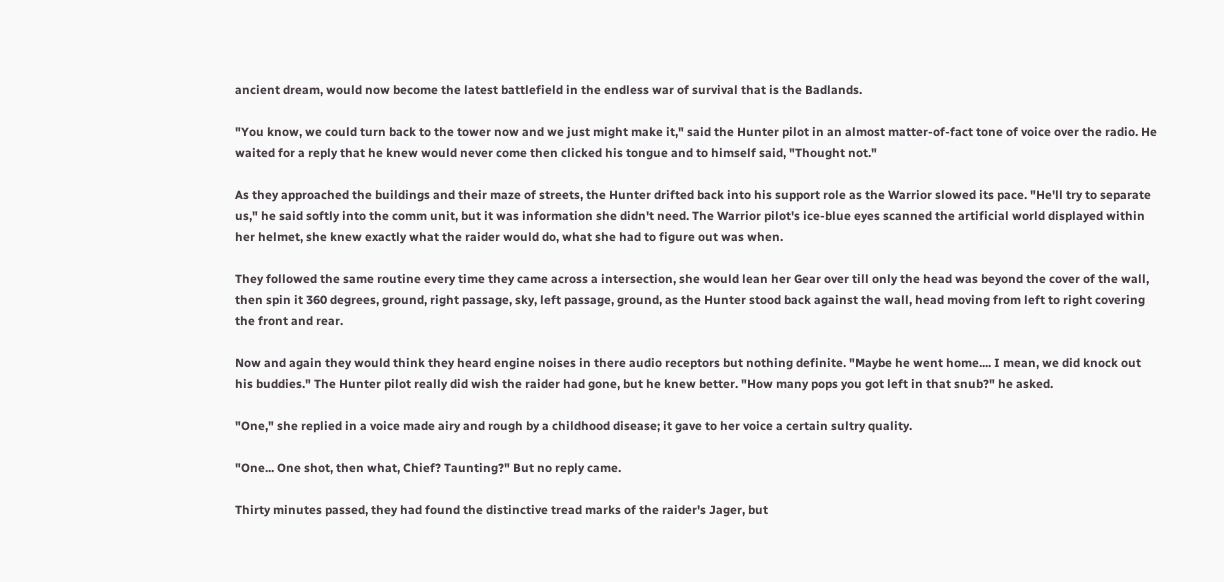ancient dream, would now become the latest battlefield in the endless war of survival that is the Badlands.

"You know, we could turn back to the tower now and we just might make it," said the Hunter pilot in an almost matter-of-fact tone of voice over the radio. He waited for a reply that he knew would never come then clicked his tongue and to himself said, "Thought not."

As they approached the buildings and their maze of streets, the Hunter drifted back into his support role as the Warrior slowed its pace. "He'll try to separate us," he said softly into the comm unit, but it was information she didn't need. The Warrior pilot's ice-blue eyes scanned the artificial world displayed within her helmet, she knew exactly what the raider would do, what she had to figure out was when.

They followed the same routine every time they came across a intersection, she would lean her Gear over till only the head was beyond the cover of the wall, then spin it 360 degrees, ground, right passage, sky, left passage, ground, as the Hunter stood back against the wall, head moving from left to right covering the front and rear.

Now and again they would think they heard engine noises in there audio receptors but nothing definite. "Maybe he went home.... I mean, we did knock out his buddies." The Hunter pilot really did wish the raider had gone, but he knew better. "How many pops you got left in that snub?" he asked.

"One," she replied in a voice made airy and rough by a childhood disease; it gave to her voice a certain sultry quality.

"One... One shot, then what, Chief? Taunting?" But no reply came.

Thirty minutes passed, they had found the distinctive tread marks of the raider's Jager, but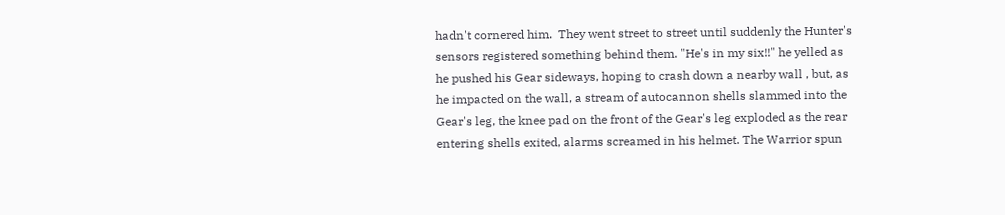hadn't cornered him.  They went street to street until suddenly the Hunter's sensors registered something behind them. "He's in my six!!" he yelled as he pushed his Gear sideways, hoping to crash down a nearby wall , but, as he impacted on the wall, a stream of autocannon shells slammed into the Gear's leg, the knee pad on the front of the Gear's leg exploded as the rear entering shells exited, alarms screamed in his helmet. The Warrior spun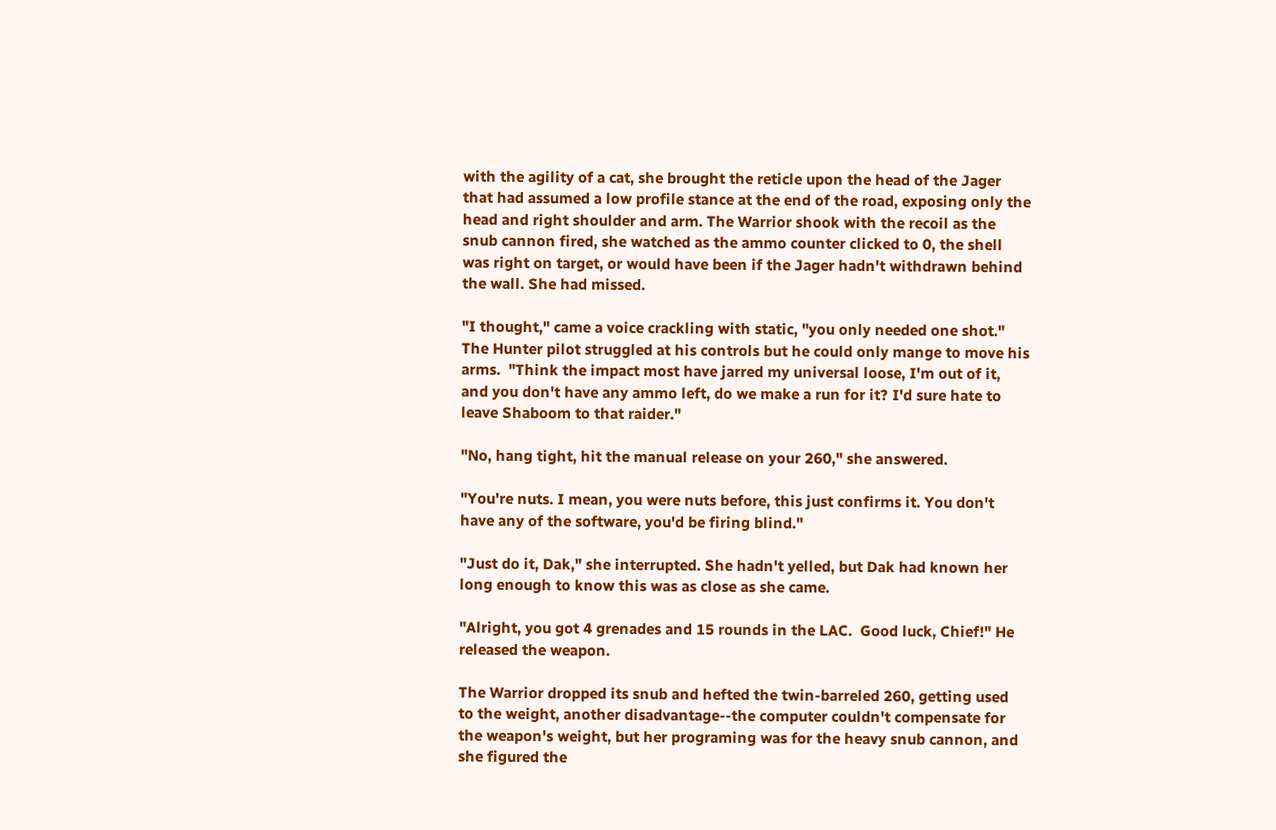with the agility of a cat, she brought the reticle upon the head of the Jager that had assumed a low profile stance at the end of the road, exposing only the head and right shoulder and arm. The Warrior shook with the recoil as the snub cannon fired, she watched as the ammo counter clicked to 0, the shell was right on target, or would have been if the Jager hadn't withdrawn behind the wall. She had missed.

"I thought," came a voice crackling with static, "you only needed one shot." The Hunter pilot struggled at his controls but he could only mange to move his arms.  "Think the impact most have jarred my universal loose, I'm out of it, and you don't have any ammo left, do we make a run for it? I'd sure hate to leave Shaboom to that raider."

"No, hang tight, hit the manual release on your 260," she answered.

"You're nuts. I mean, you were nuts before, this just confirms it. You don't have any of the software, you'd be firing blind."

"Just do it, Dak," she interrupted. She hadn't yelled, but Dak had known her long enough to know this was as close as she came.

"Alright, you got 4 grenades and 15 rounds in the LAC.  Good luck, Chief!" He released the weapon.

The Warrior dropped its snub and hefted the twin-barreled 260, getting used to the weight, another disadvantage--the computer couldn't compensate for the weapon's weight, but her programing was for the heavy snub cannon, and she figured the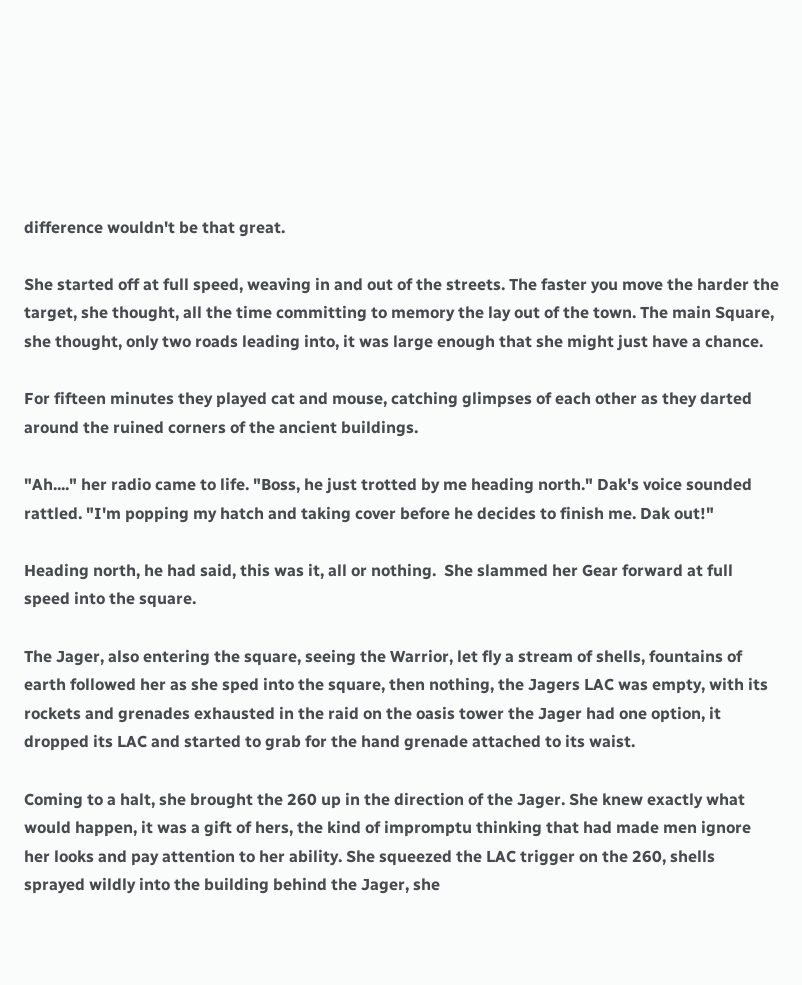difference wouldn't be that great.

She started off at full speed, weaving in and out of the streets. The faster you move the harder the target, she thought, all the time committing to memory the lay out of the town. The main Square, she thought, only two roads leading into, it was large enough that she might just have a chance.

For fifteen minutes they played cat and mouse, catching glimpses of each other as they darted around the ruined corners of the ancient buildings.

"Ah...." her radio came to life. "Boss, he just trotted by me heading north." Dak's voice sounded rattled. "I'm popping my hatch and taking cover before he decides to finish me. Dak out!"

Heading north, he had said, this was it, all or nothing.  She slammed her Gear forward at full speed into the square.

The Jager, also entering the square, seeing the Warrior, let fly a stream of shells, fountains of earth followed her as she sped into the square, then nothing, the Jagers LAC was empty, with its rockets and grenades exhausted in the raid on the oasis tower the Jager had one option, it dropped its LAC and started to grab for the hand grenade attached to its waist.

Coming to a halt, she brought the 260 up in the direction of the Jager. She knew exactly what would happen, it was a gift of hers, the kind of impromptu thinking that had made men ignore her looks and pay attention to her ability. She squeezed the LAC trigger on the 260, shells sprayed wildly into the building behind the Jager, she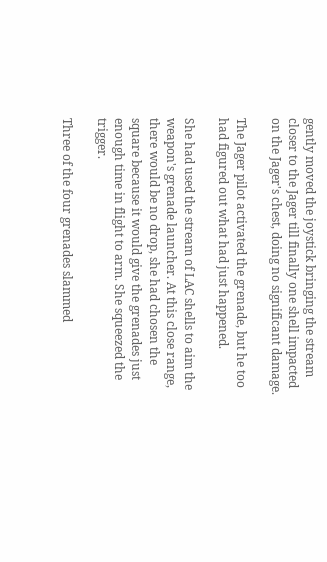gently moved the joystick bringing the stream closer to the Jager till finally one shell impacted on the Jager's chest, doing no significant damage.

The Jager pilot activated the grenade, but he too had figured out what had just happened.

She had used the stream of LAC shells to aim the weapon's grenade launcher. At this close range, there would be no drop, she had chosen the square because it would give the grenades just enough time in flight to arm. She squeezed the trigger.

Three of the four grenades slammed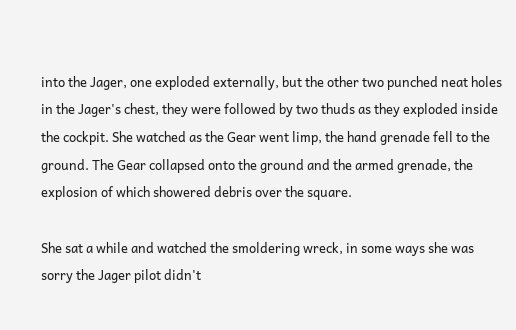into the Jager, one exploded externally, but the other two punched neat holes in the Jager's chest, they were followed by two thuds as they exploded inside the cockpit. She watched as the Gear went limp, the hand grenade fell to the ground. The Gear collapsed onto the ground and the armed grenade, the explosion of which showered debris over the square.

She sat a while and watched the smoldering wreck, in some ways she was sorry the Jager pilot didn't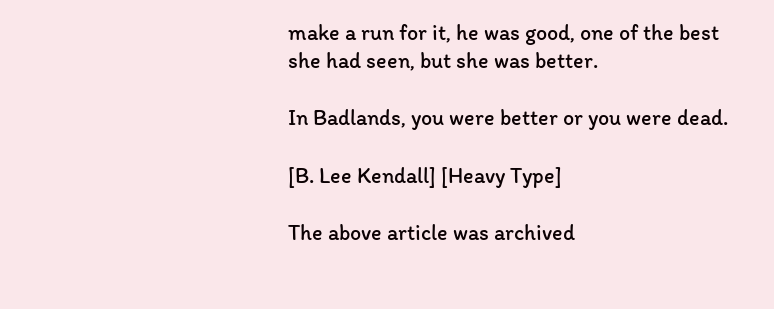make a run for it, he was good, one of the best she had seen, but she was better.

In Badlands, you were better or you were dead.

[B. Lee Kendall] [Heavy Type]

The above article was archived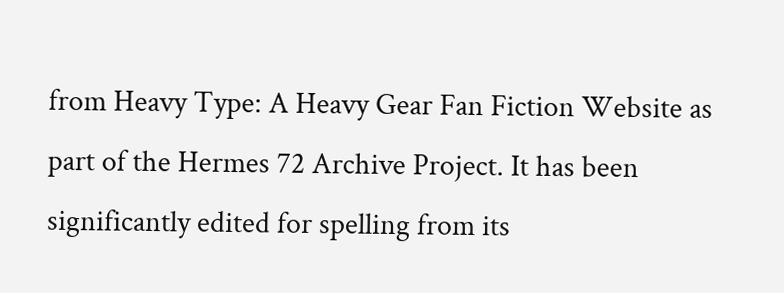from Heavy Type: A Heavy Gear Fan Fiction Website as part of the Hermes 72 Archive Project. It has been significantly edited for spelling from its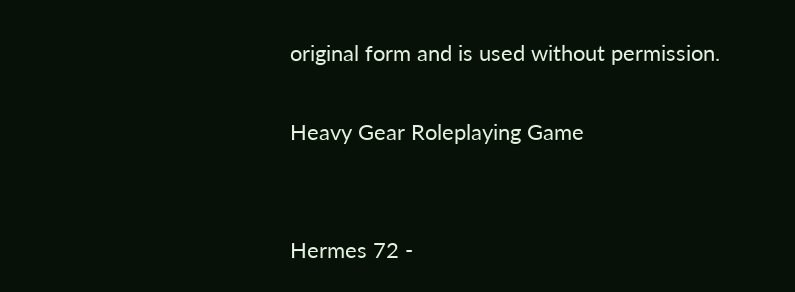original form and is used without permission.

Heavy Gear Roleplaying Game


Hermes 72 -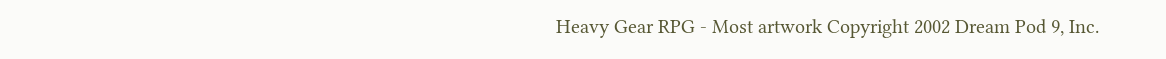Heavy Gear RPG - Most artwork Copyright 2002 Dream Pod 9, Inc.